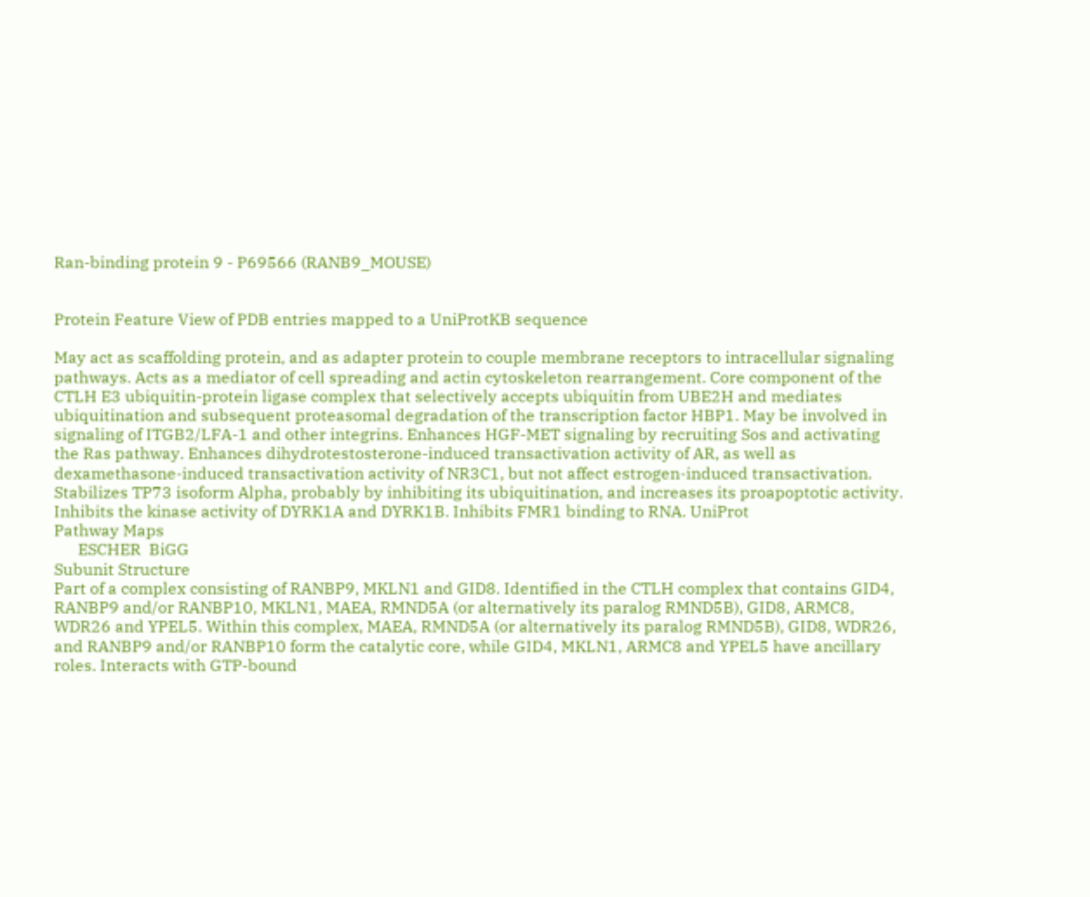Ran-binding protein 9 - P69566 (RANB9_MOUSE)


Protein Feature View of PDB entries mapped to a UniProtKB sequence

May act as scaffolding protein, and as adapter protein to couple membrane receptors to intracellular signaling pathways. Acts as a mediator of cell spreading and actin cytoskeleton rearrangement. Core component of the CTLH E3 ubiquitin-protein ligase complex that selectively accepts ubiquitin from UBE2H and mediates ubiquitination and subsequent proteasomal degradation of the transcription factor HBP1. May be involved in signaling of ITGB2/LFA-1 and other integrins. Enhances HGF-MET signaling by recruiting Sos and activating the Ras pathway. Enhances dihydrotestosterone-induced transactivation activity of AR, as well as dexamethasone-induced transactivation activity of NR3C1, but not affect estrogen-induced transactivation. Stabilizes TP73 isoform Alpha, probably by inhibiting its ubiquitination, and increases its proapoptotic activity. Inhibits the kinase activity of DYRK1A and DYRK1B. Inhibits FMR1 binding to RNA. UniProt
Pathway Maps
      ESCHER  BiGG
Subunit Structure
Part of a complex consisting of RANBP9, MKLN1 and GID8. Identified in the CTLH complex that contains GID4, RANBP9 and/or RANBP10, MKLN1, MAEA, RMND5A (or alternatively its paralog RMND5B), GID8, ARMC8, WDR26 and YPEL5. Within this complex, MAEA, RMND5A (or alternatively its paralog RMND5B), GID8, WDR26, and RANBP9 and/or RANBP10 form the catalytic core, while GID4, MKLN1, ARMC8 and YPEL5 have ancillary roles. Interacts with GTP-bound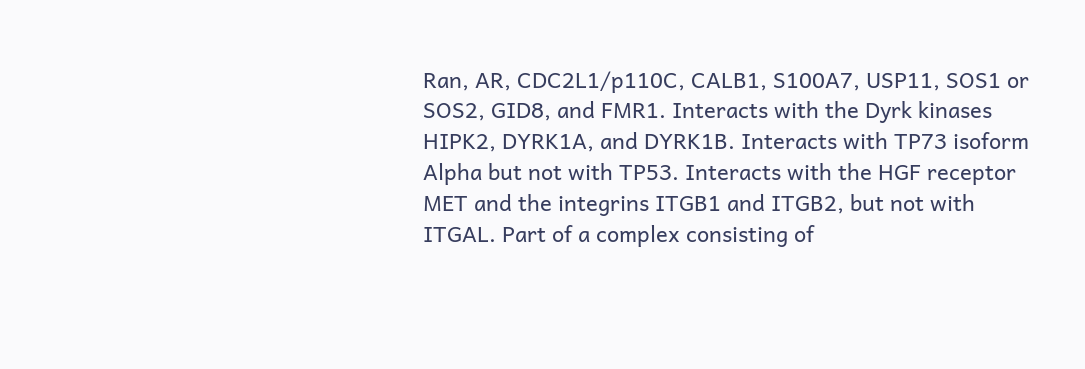Ran, AR, CDC2L1/p110C, CALB1, S100A7, USP11, SOS1 or SOS2, GID8, and FMR1. Interacts with the Dyrk kinases HIPK2, DYRK1A, and DYRK1B. Interacts with TP73 isoform Alpha but not with TP53. Interacts with the HGF receptor MET and the integrins ITGB1 and ITGB2, but not with ITGAL. Part of a complex consisting of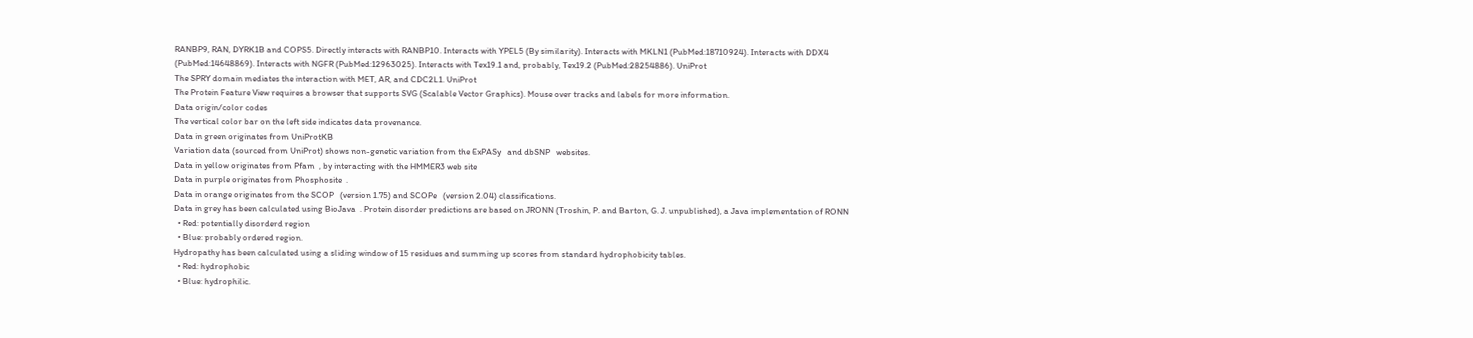RANBP9, RAN, DYRK1B and COPS5. Directly interacts with RANBP10. Interacts with YPEL5 (By similarity). Interacts with MKLN1 (PubMed:18710924). Interacts with DDX4 (PubMed:14648869). Interacts with NGFR (PubMed:12963025). Interacts with Tex19.1 and, probably, Tex19.2 (PubMed:28254886). UniProt
The SPRY domain mediates the interaction with MET, AR, and CDC2L1. UniProt
The Protein Feature View requires a browser that supports SVG (Scalable Vector Graphics). Mouse over tracks and labels for more information.
Data origin/color codes
The vertical color bar on the left side indicates data provenance.
Data in green originates from UniProtKB
Variation data (sourced from UniProt) shows non-genetic variation from the ExPASy   and dbSNP   websites.
Data in yellow originates from Pfam  , by interacting with the HMMER3 web site
Data in purple originates from Phosphosite  .
Data in orange originates from the SCOP   (version 1.75) and SCOPe   (version 2.04) classifications.
Data in grey has been calculated using BioJava  . Protein disorder predictions are based on JRONN (Troshin, P. and Barton, G. J. unpublished), a Java implementation of RONN
  • Red: potentially disorderd region
  • Blue: probably ordered region.
Hydropathy has been calculated using a sliding window of 15 residues and summing up scores from standard hydrophobicity tables.
  • Red: hydrophobic
  • Blue: hydrophilic.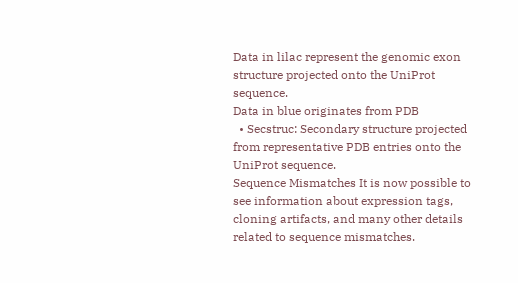Data in lilac represent the genomic exon structure projected onto the UniProt sequence.
Data in blue originates from PDB
  • Secstruc: Secondary structure projected from representative PDB entries onto the UniProt sequence.
Sequence Mismatches It is now possible to see information about expression tags, cloning artifacts, and many other details related to sequence mismatches.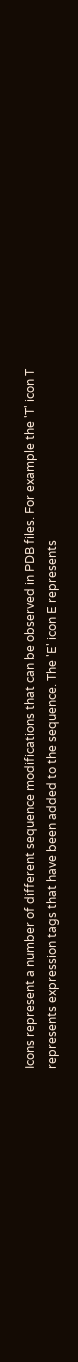Icons represent a number of different sequence modifications that can be observed in PDB files. For example the 'T' icon T represents expression tags that have been added to the sequence. The 'E' icon E represents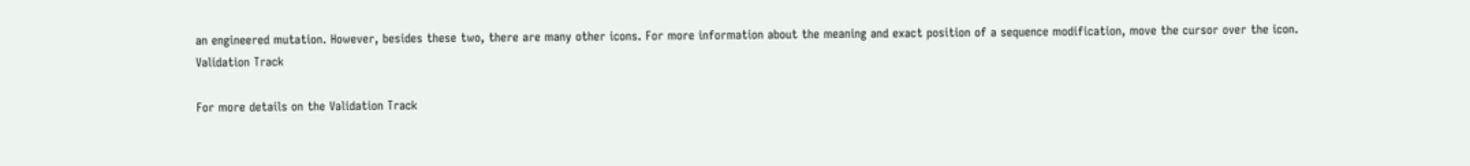an engineered mutation. However, besides these two, there are many other icons. For more information about the meaning and exact position of a sequence modification, move the cursor over the icon.
Validation Track

For more details on the Validation Track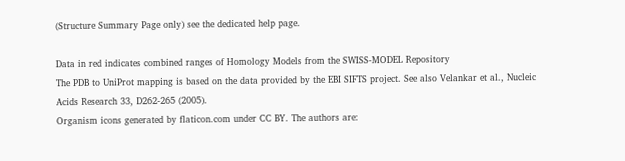(Structure Summary Page only) see the dedicated help page.

Data in red indicates combined ranges of Homology Models from the SWISS-MODEL Repository
The PDB to UniProt mapping is based on the data provided by the EBI SIFTS project. See also Velankar et al., Nucleic Acids Research 33, D262-265 (2005).
Organism icons generated by flaticon.com under CC BY. The authors are: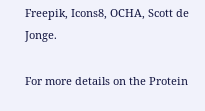Freepik, Icons8, OCHA, Scott de Jonge.

For more details on the Protein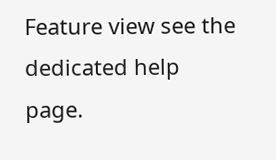Feature view see the dedicated help page.